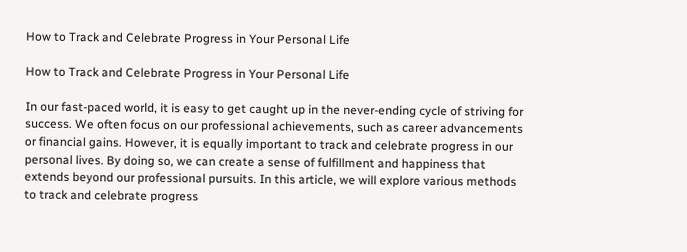How to Track and Celebrate Progress in Your Personal Life

How to Track and Celebrate Progress in Your Personal Life

In our fast-paced world, it is easy to get caught up in the never-ending cycle of striving for success. We often focus on our professional achievements, such as career advancements or financial gains. However, it is equally important to track and celebrate progress in our personal lives. By doing so, we can create a sense of fulfillment and happiness that extends beyond our professional pursuits. In this article, we will explore various methods to track and celebrate progress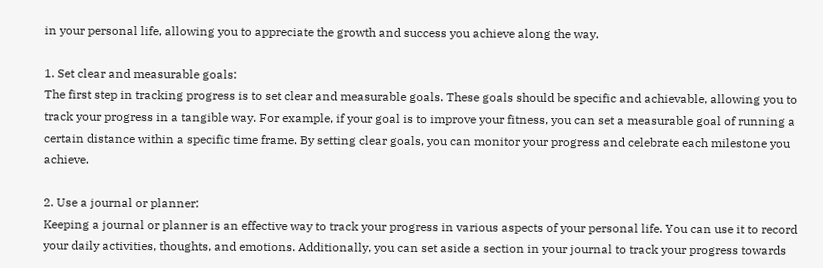in your personal life, allowing you to appreciate the growth and success you achieve along the way.

1. Set clear and measurable goals:
The first step in tracking progress is to set clear and measurable goals. These goals should be specific and achievable, allowing you to track your progress in a tangible way. For example, if your goal is to improve your fitness, you can set a measurable goal of running a certain distance within a specific time frame. By setting clear goals, you can monitor your progress and celebrate each milestone you achieve.

2. Use a journal or planner:
Keeping a journal or planner is an effective way to track your progress in various aspects of your personal life. You can use it to record your daily activities, thoughts, and emotions. Additionally, you can set aside a section in your journal to track your progress towards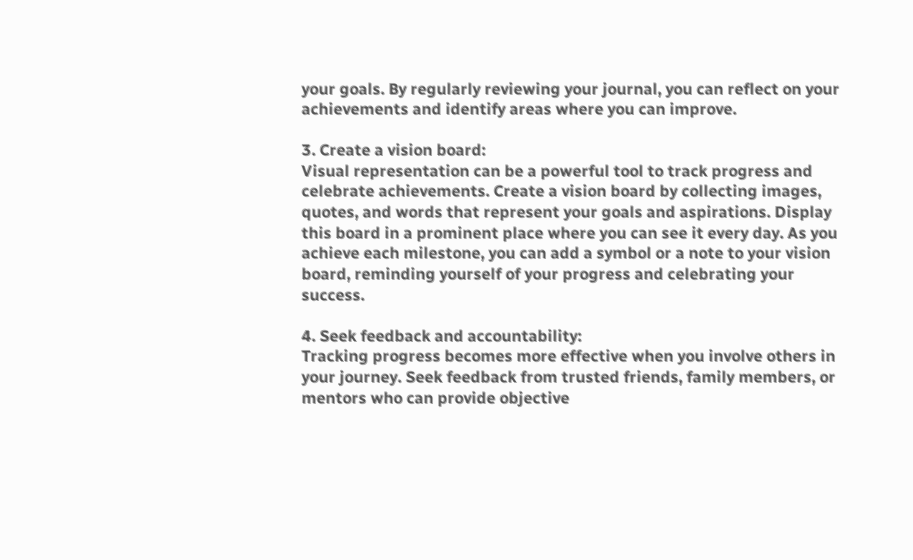your goals. By regularly reviewing your journal, you can reflect on your achievements and identify areas where you can improve.

3. Create a vision board:
Visual representation can be a powerful tool to track progress and celebrate achievements. Create a vision board by collecting images, quotes, and words that represent your goals and aspirations. Display this board in a prominent place where you can see it every day. As you achieve each milestone, you can add a symbol or a note to your vision board, reminding yourself of your progress and celebrating your success.

4. Seek feedback and accountability:
Tracking progress becomes more effective when you involve others in your journey. Seek feedback from trusted friends, family members, or mentors who can provide objective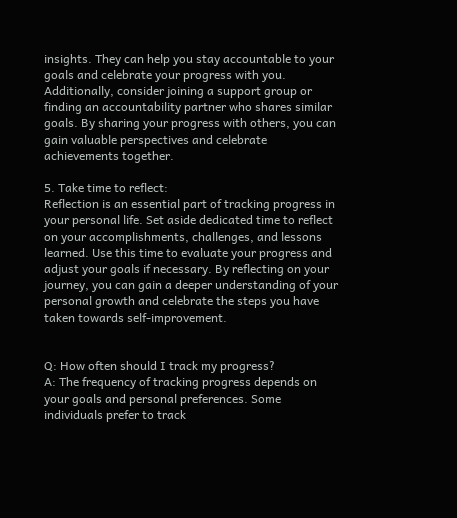insights. They can help you stay accountable to your goals and celebrate your progress with you. Additionally, consider joining a support group or finding an accountability partner who shares similar goals. By sharing your progress with others, you can gain valuable perspectives and celebrate achievements together.

5. Take time to reflect:
Reflection is an essential part of tracking progress in your personal life. Set aside dedicated time to reflect on your accomplishments, challenges, and lessons learned. Use this time to evaluate your progress and adjust your goals if necessary. By reflecting on your journey, you can gain a deeper understanding of your personal growth and celebrate the steps you have taken towards self-improvement.


Q: How often should I track my progress?
A: The frequency of tracking progress depends on your goals and personal preferences. Some individuals prefer to track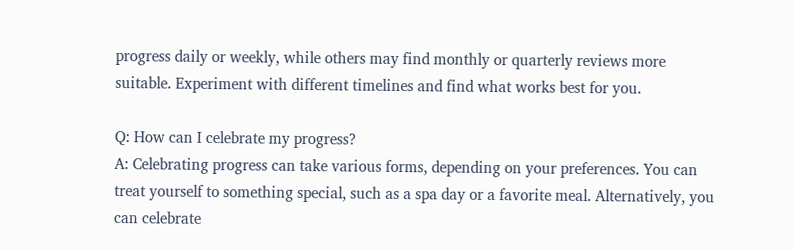progress daily or weekly, while others may find monthly or quarterly reviews more suitable. Experiment with different timelines and find what works best for you.

Q: How can I celebrate my progress?
A: Celebrating progress can take various forms, depending on your preferences. You can treat yourself to something special, such as a spa day or a favorite meal. Alternatively, you can celebrate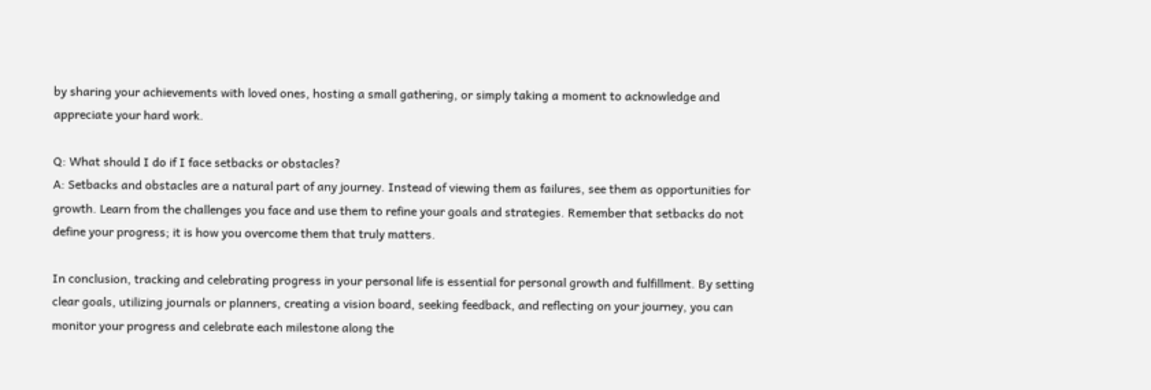by sharing your achievements with loved ones, hosting a small gathering, or simply taking a moment to acknowledge and appreciate your hard work.

Q: What should I do if I face setbacks or obstacles?
A: Setbacks and obstacles are a natural part of any journey. Instead of viewing them as failures, see them as opportunities for growth. Learn from the challenges you face and use them to refine your goals and strategies. Remember that setbacks do not define your progress; it is how you overcome them that truly matters.

In conclusion, tracking and celebrating progress in your personal life is essential for personal growth and fulfillment. By setting clear goals, utilizing journals or planners, creating a vision board, seeking feedback, and reflecting on your journey, you can monitor your progress and celebrate each milestone along the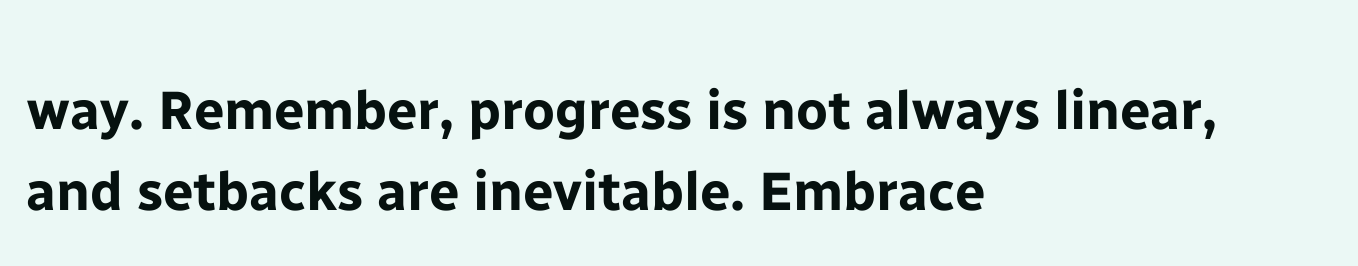way. Remember, progress is not always linear, and setbacks are inevitable. Embrace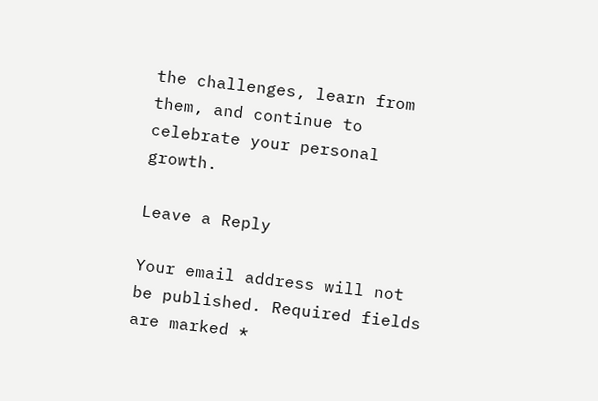the challenges, learn from them, and continue to celebrate your personal growth.

Leave a Reply

Your email address will not be published. Required fields are marked *